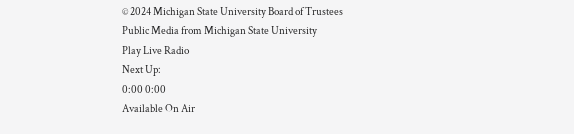© 2024 Michigan State University Board of Trustees
Public Media from Michigan State University
Play Live Radio
Next Up:
0:00 0:00
Available On Air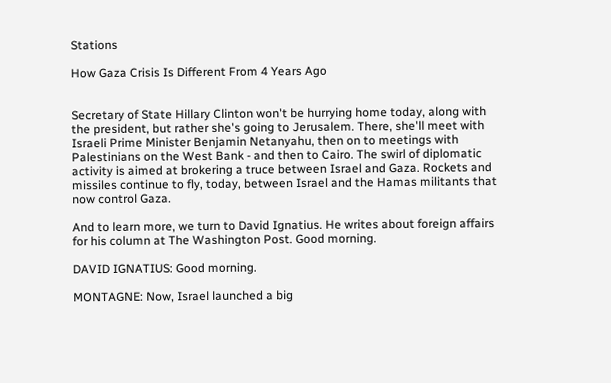Stations

How Gaza Crisis Is Different From 4 Years Ago


Secretary of State Hillary Clinton won't be hurrying home today, along with the president, but rather she's going to Jerusalem. There, she'll meet with Israeli Prime Minister Benjamin Netanyahu, then on to meetings with Palestinians on the West Bank - and then to Cairo. The swirl of diplomatic activity is aimed at brokering a truce between Israel and Gaza. Rockets and missiles continue to fly, today, between Israel and the Hamas militants that now control Gaza.

And to learn more, we turn to David Ignatius. He writes about foreign affairs for his column at The Washington Post. Good morning.

DAVID IGNATIUS: Good morning.

MONTAGNE: Now, Israel launched a big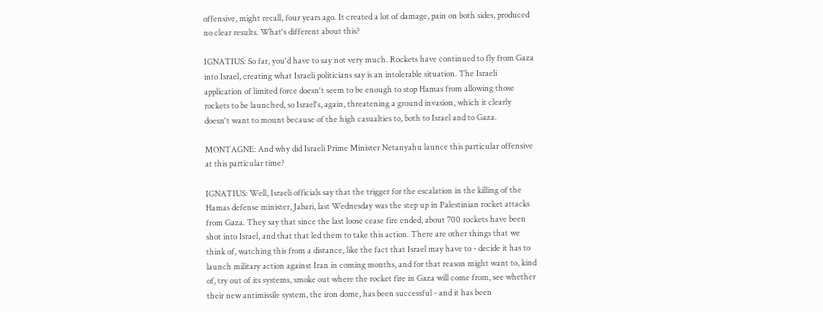offensive, might recall, four years ago. It created a lot of damage, pain on both sides, produced no clear results. What's different about this?

IGNATIUS: So far, you'd have to say not very much. Rockets have continued to fly from Gaza into Israel, creating what Israeli politicians say is an intolerable situation. The Israeli application of limited force doesn't seem to be enough to stop Hamas from allowing those rockets to be launched, so Israel's, again, threatening a ground invasion, which it clearly doesn't want to mount because of the high casualties to, both to Israel and to Gaza.

MONTAGNE: And why did Israeli Prime Minister Netanyahu launce this particular offensive at this particular time?

IGNATIUS: Well, Israeli officials say that the trigger for the escalation in the killing of the Hamas defense minister, Jabari, last Wednesday was the step up in Palestinian rocket attacks from Gaza. They say that since the last loose cease fire ended, about 700 rockets have been shot into Israel, and that that led them to take this action. There are other things that we think of, watching this from a distance, like the fact that Israel may have to - decide it has to launch military action against Iran in coming months, and for that reason might want to, kind of, try out of its systems, smoke out where the rocket fire in Gaza will come from, see whether their new antimissile system, the iron dome, has been successful - and it has been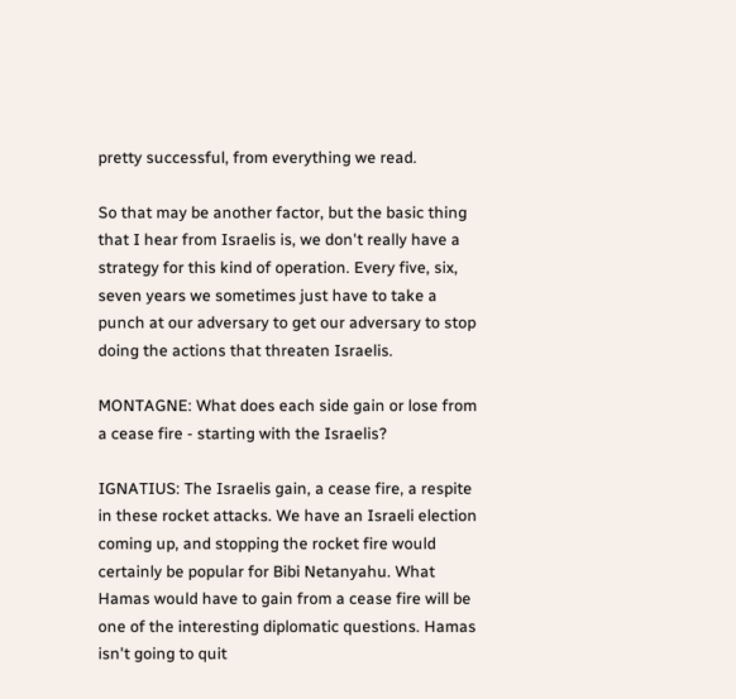pretty successful, from everything we read.

So that may be another factor, but the basic thing that I hear from Israelis is, we don't really have a strategy for this kind of operation. Every five, six, seven years we sometimes just have to take a punch at our adversary to get our adversary to stop doing the actions that threaten Israelis.

MONTAGNE: What does each side gain or lose from a cease fire - starting with the Israelis?

IGNATIUS: The Israelis gain, a cease fire, a respite in these rocket attacks. We have an Israeli election coming up, and stopping the rocket fire would certainly be popular for Bibi Netanyahu. What Hamas would have to gain from a cease fire will be one of the interesting diplomatic questions. Hamas isn't going to quit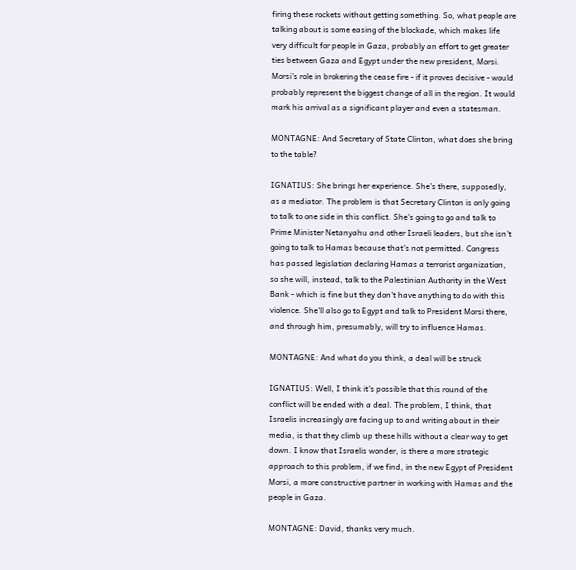firing these rockets without getting something. So, what people are talking about is some easing of the blockade, which makes life very difficult for people in Gaza, probably an effort to get greater ties between Gaza and Egypt under the new president, Morsi. Morsi's role in brokering the cease fire - if it proves decisive - would probably represent the biggest change of all in the region. It would mark his arrival as a significant player and even a statesman.

MONTAGNE: And Secretary of State Clinton, what does she bring to the table?

IGNATIUS: She brings her experience. She's there, supposedly, as a mediator. The problem is that Secretary Clinton is only going to talk to one side in this conflict. She's going to go and talk to Prime Minister Netanyahu and other Israeli leaders, but she isn't going to talk to Hamas because that's not permitted. Congress has passed legislation declaring Hamas a terrorist organization, so she will, instead, talk to the Palestinian Authority in the West Bank - which is fine but they don't have anything to do with this violence. She'll also go to Egypt and talk to President Morsi there, and through him, presumably, will try to influence Hamas.

MONTAGNE: And what do you think, a deal will be struck

IGNATIUS: Well, I think it's possible that this round of the conflict will be ended with a deal. The problem, I think, that Israelis increasingly are facing up to and writing about in their media, is that they climb up these hills without a clear way to get down. I know that Israelis wonder, is there a more strategic approach to this problem, if we find, in the new Egypt of President Morsi, a more constructive partner in working with Hamas and the people in Gaza.

MONTAGNE: David, thanks very much.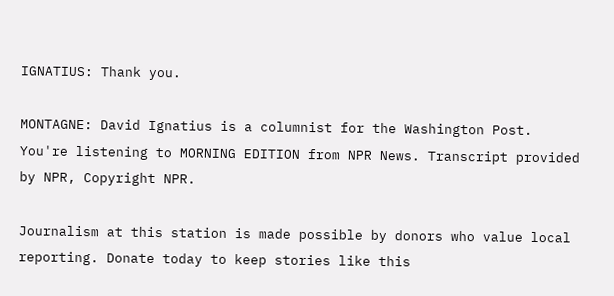IGNATIUS: Thank you.

MONTAGNE: David Ignatius is a columnist for the Washington Post. You're listening to MORNING EDITION from NPR News. Transcript provided by NPR, Copyright NPR.

Journalism at this station is made possible by donors who value local reporting. Donate today to keep stories like this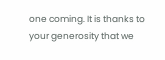one coming. It is thanks to your generosity that we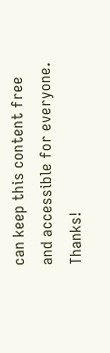can keep this content free and accessible for everyone. Thanks!